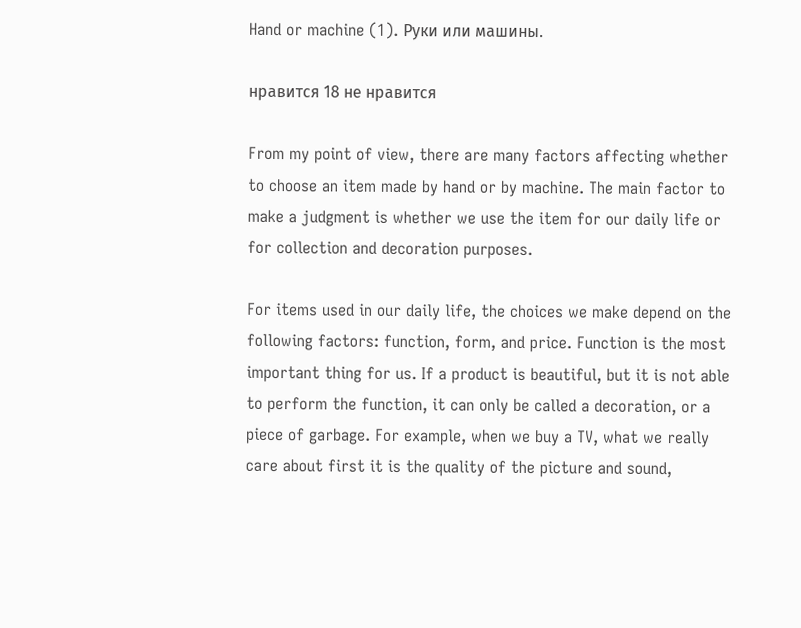Hand or machine (1). Руки или машины.

нравится 18 не нравится

From my point of view, there are many factors affecting whether to choose an item made by hand or by machine. The main factor to make a judgment is whether we use the item for our daily life or for collection and decoration purposes.

For items used in our daily life, the choices we make depend on the following factors: function, form, and price. Function is the most important thing for us. If a product is beautiful, but it is not able to perform the function, it can only be called a decoration, or a piece of garbage. For example, when we buy a TV, what we really care about first it is the quality of the picture and sound,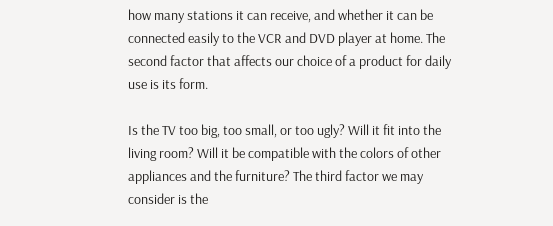how many stations it can receive, and whether it can be connected easily to the VCR and DVD player at home. The second factor that affects our choice of a product for daily use is its form.

Is the TV too big, too small, or too ugly? Will it fit into the living room? Will it be compatible with the colors of other appliances and the furniture? The third factor we may consider is the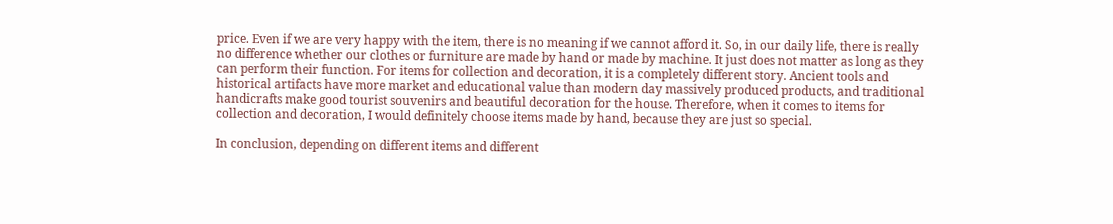price. Even if we are very happy with the item, there is no meaning if we cannot afford it. So, in our daily life, there is really no difference whether our clothes or furniture are made by hand or made by machine. It just does not matter as long as they can perform their function. For items for collection and decoration, it is a completely different story. Ancient tools and historical artifacts have more market and educational value than modern day massively produced products, and traditional handicrafts make good tourist souvenirs and beautiful decoration for the house. Therefore, when it comes to items for collection and decoration, I would definitely choose items made by hand, because they are just so special.

In conclusion, depending on different items and different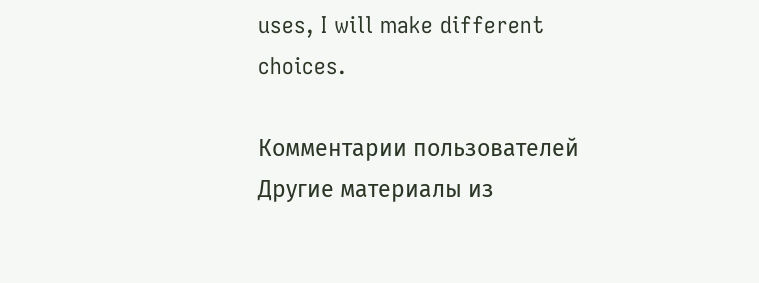uses, I will make different choices.

Комментарии пользователей
Другие материалы из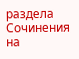раздела Сочинения на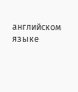английском языке